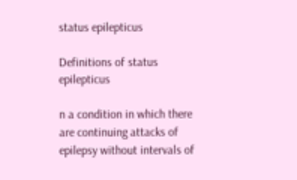status epilepticus

Definitions of status epilepticus

n a condition in which there are continuing attacks of epilepsy without intervals of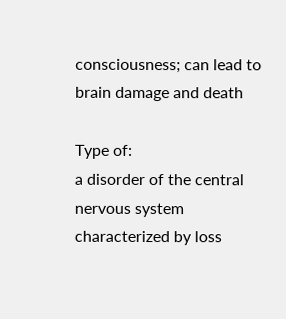consciousness; can lead to brain damage and death

Type of:
a disorder of the central nervous system characterized by loss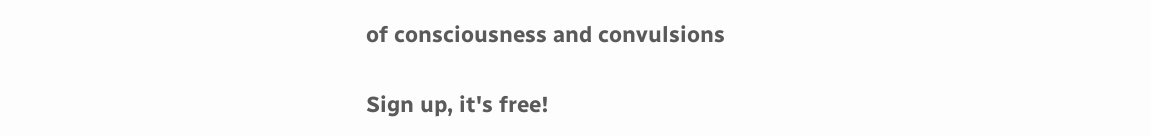of consciousness and convulsions

Sign up, it's free!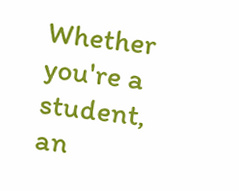Whether you're a student, an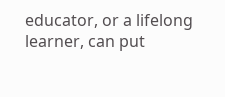educator, or a lifelong learner, can put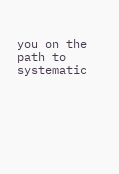you on the path to systematic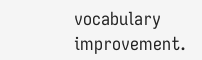vocabulary improvement.